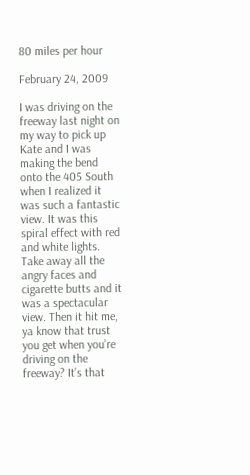80 miles per hour

February 24, 2009

I was driving on the freeway last night on my way to pick up Kate and I was making the bend onto the 405 South when I realized it was such a fantastic view. It was this spiral effect with red and white lights. Take away all the angry faces and cigarette butts and it was a spectacular view. Then it hit me, ya know that trust you get when you’re driving on the freeway? It’s that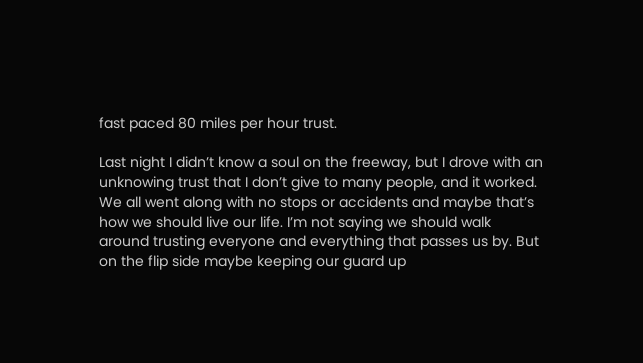fast paced 80 miles per hour trust.

Last night I didn’t know a soul on the freeway, but I drove with an unknowing trust that I don’t give to many people, and it worked. We all went along with no stops or accidents and maybe that’s how we should live our life. I’m not saying we should walk around trusting everyone and everything that passes us by. But on the flip side maybe keeping our guard up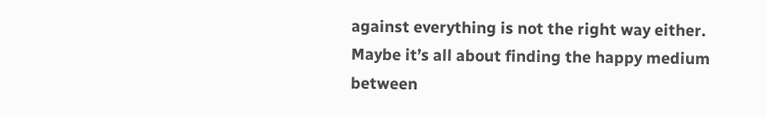against everything is not the right way either. Maybe it’s all about finding the happy medium between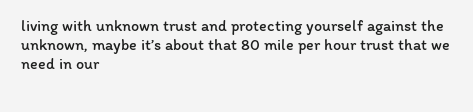living with unknown trust and protecting yourself against the unknown, maybe it’s about that 80 mile per hour trust that we need in our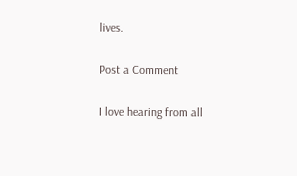lives.

Post a Comment

I love hearing from all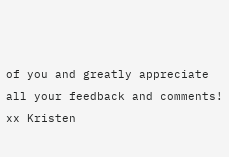of you and greatly appreciate all your feedback and comments! xx Kristen